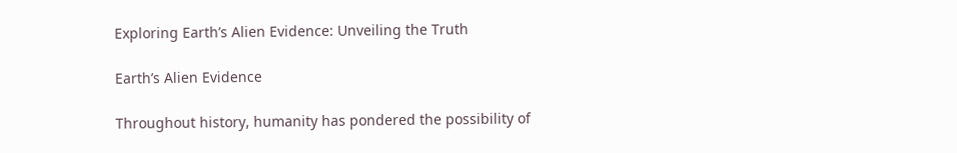Exploring Earth’s Alien Evidence: Unveiling the Truth

Earth’s Alien Evidence

Throughout history, humanity has pondered the possibility of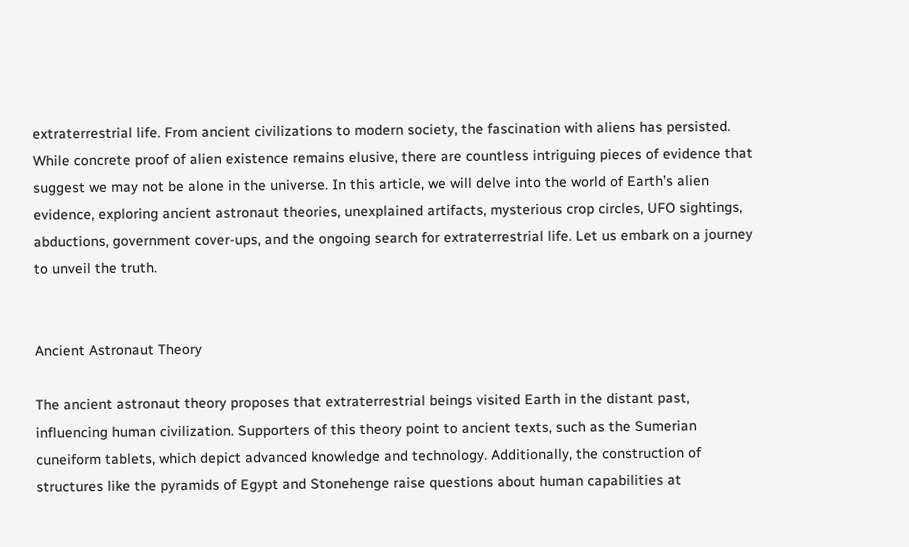extraterrestrial life. From ancient civilizations to modern society, the fascination with aliens has persisted. While concrete proof of alien existence remains elusive, there are countless intriguing pieces of evidence that suggest we may not be alone in the universe. In this article, we will delve into the world of Earth’s alien evidence, exploring ancient astronaut theories, unexplained artifacts, mysterious crop circles, UFO sightings, abductions, government cover-ups, and the ongoing search for extraterrestrial life. Let us embark on a journey to unveil the truth.


Ancient Astronaut Theory

The ancient astronaut theory proposes that extraterrestrial beings visited Earth in the distant past, influencing human civilization. Supporters of this theory point to ancient texts, such as the Sumerian cuneiform tablets, which depict advanced knowledge and technology. Additionally, the construction of structures like the pyramids of Egypt and Stonehenge raise questions about human capabilities at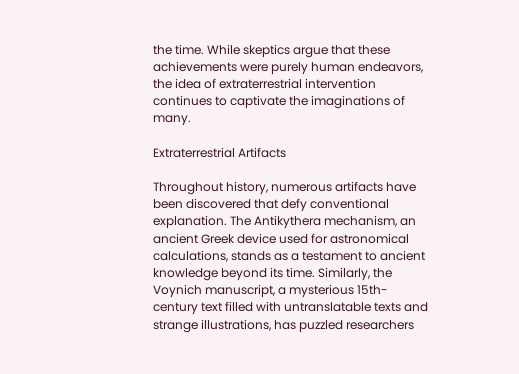the time. While skeptics argue that these achievements were purely human endeavors, the idea of extraterrestrial intervention continues to captivate the imaginations of many.

Extraterrestrial Artifacts

Throughout history, numerous artifacts have been discovered that defy conventional explanation. The Antikythera mechanism, an ancient Greek device used for astronomical calculations, stands as a testament to ancient knowledge beyond its time. Similarly, the Voynich manuscript, a mysterious 15th-century text filled with untranslatable texts and strange illustrations, has puzzled researchers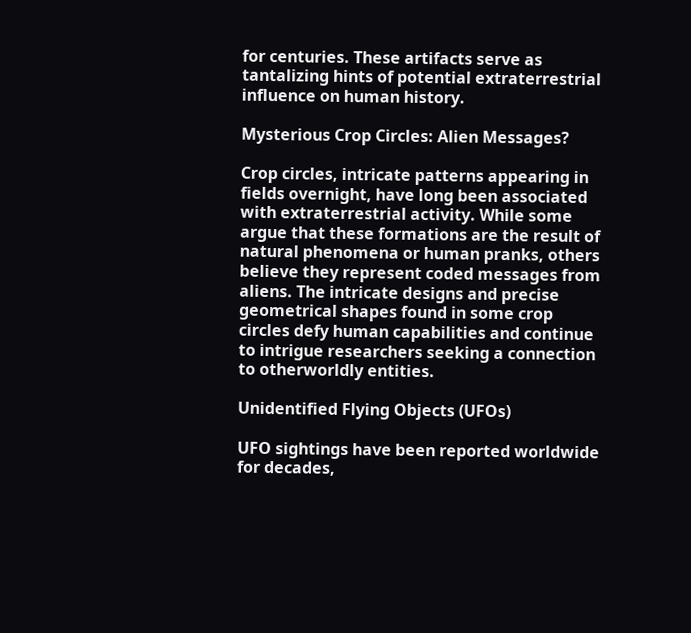for centuries. These artifacts serve as tantalizing hints of potential extraterrestrial influence on human history.

Mysterious Crop Circles: Alien Messages?

Crop circles, intricate patterns appearing in fields overnight, have long been associated with extraterrestrial activity. While some argue that these formations are the result of natural phenomena or human pranks, others believe they represent coded messages from aliens. The intricate designs and precise geometrical shapes found in some crop circles defy human capabilities and continue to intrigue researchers seeking a connection to otherworldly entities.

Unidentified Flying Objects (UFOs)

UFO sightings have been reported worldwide for decades,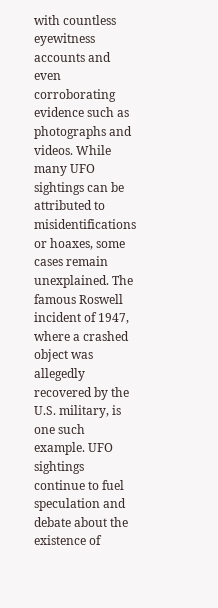with countless eyewitness accounts and even corroborating evidence such as photographs and videos. While many UFO sightings can be attributed to misidentifications or hoaxes, some cases remain unexplained. The famous Roswell incident of 1947, where a crashed object was allegedly recovered by the U.S. military, is one such example. UFO sightings continue to fuel speculation and debate about the existence of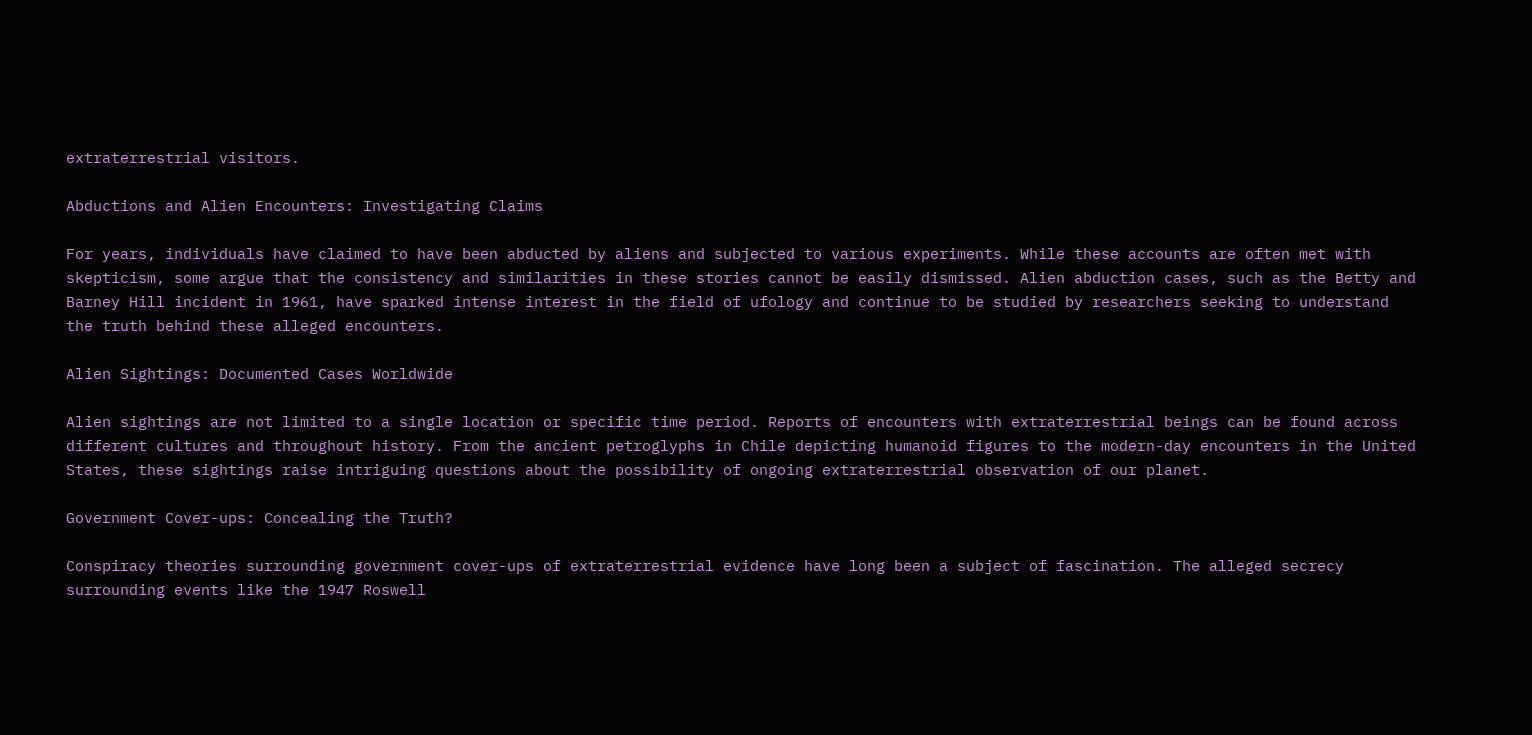extraterrestrial visitors.

Abductions and Alien Encounters: Investigating Claims

For years, individuals have claimed to have been abducted by aliens and subjected to various experiments. While these accounts are often met with skepticism, some argue that the consistency and similarities in these stories cannot be easily dismissed. Alien abduction cases, such as the Betty and Barney Hill incident in 1961, have sparked intense interest in the field of ufology and continue to be studied by researchers seeking to understand the truth behind these alleged encounters.

Alien Sightings: Documented Cases Worldwide

Alien sightings are not limited to a single location or specific time period. Reports of encounters with extraterrestrial beings can be found across different cultures and throughout history. From the ancient petroglyphs in Chile depicting humanoid figures to the modern-day encounters in the United States, these sightings raise intriguing questions about the possibility of ongoing extraterrestrial observation of our planet.

Government Cover-ups: Concealing the Truth?

Conspiracy theories surrounding government cover-ups of extraterrestrial evidence have long been a subject of fascination. The alleged secrecy surrounding events like the 1947 Roswell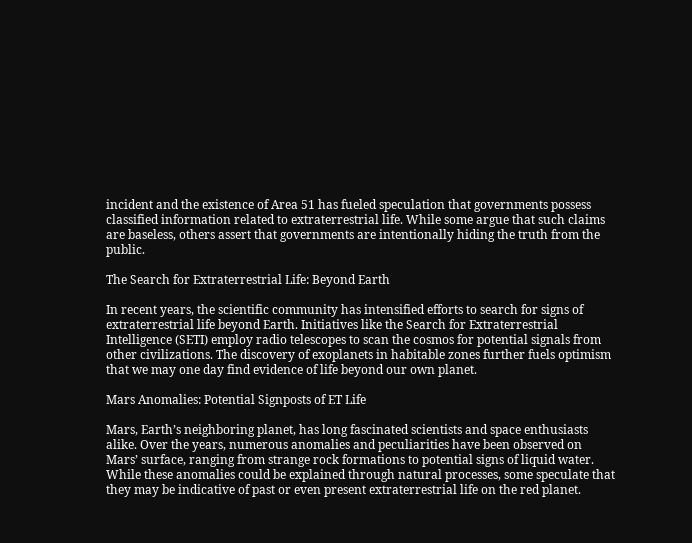incident and the existence of Area 51 has fueled speculation that governments possess classified information related to extraterrestrial life. While some argue that such claims are baseless, others assert that governments are intentionally hiding the truth from the public.

The Search for Extraterrestrial Life: Beyond Earth

In recent years, the scientific community has intensified efforts to search for signs of extraterrestrial life beyond Earth. Initiatives like the Search for Extraterrestrial Intelligence (SETI) employ radio telescopes to scan the cosmos for potential signals from other civilizations. The discovery of exoplanets in habitable zones further fuels optimism that we may one day find evidence of life beyond our own planet.

Mars Anomalies: Potential Signposts of ET Life

Mars, Earth’s neighboring planet, has long fascinated scientists and space enthusiasts alike. Over the years, numerous anomalies and peculiarities have been observed on Mars’ surface, ranging from strange rock formations to potential signs of liquid water. While these anomalies could be explained through natural processes, some speculate that they may be indicative of past or even present extraterrestrial life on the red planet.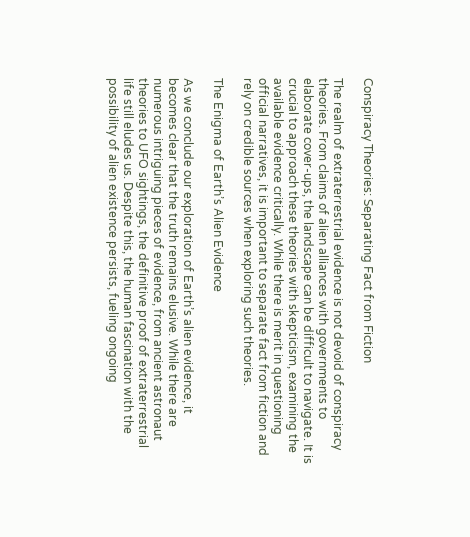Conspiracy Theories: Separating Fact from Fiction

The realm of extraterrestrial evidence is not devoid of conspiracy theories. From claims of alien alliances with governments to elaborate cover-ups, the landscape can be difficult to navigate. It is crucial to approach these theories with skepticism, examining the available evidence critically. While there is merit in questioning official narratives, it is important to separate fact from fiction and rely on credible sources when exploring such theories.

The Enigma of Earth’s Alien Evidence

As we conclude our exploration of Earth’s alien evidence, it becomes clear that the truth remains elusive. While there are numerous intriguing pieces of evidence, from ancient astronaut theories to UFO sightings, the definitive proof of extraterrestrial life still eludes us. Despite this, the human fascination with the possibility of alien existence persists, fueling ongoing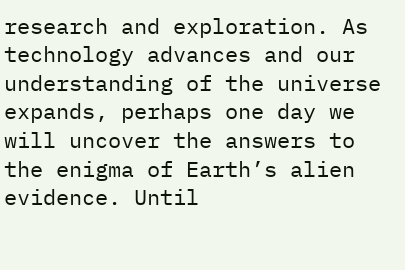research and exploration. As technology advances and our understanding of the universe expands, perhaps one day we will uncover the answers to the enigma of Earth’s alien evidence. Until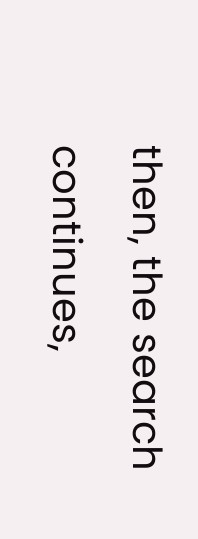then, the search continues,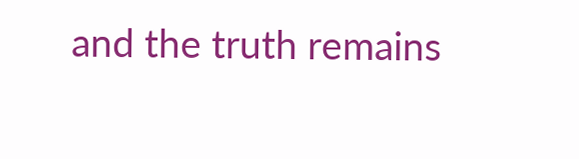and the truth remains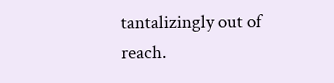tantalizingly out of reach.